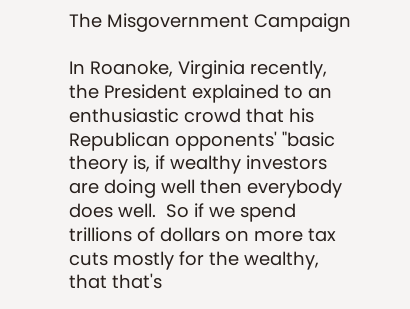The Misgovernment Campaign

In Roanoke, Virginia recently, the President explained to an enthusiastic crowd that his Republican opponents' "basic theory is, if wealthy investors are doing well then everybody does well.  So if we spend trillions of dollars on more tax cuts mostly for the wealthy, that that's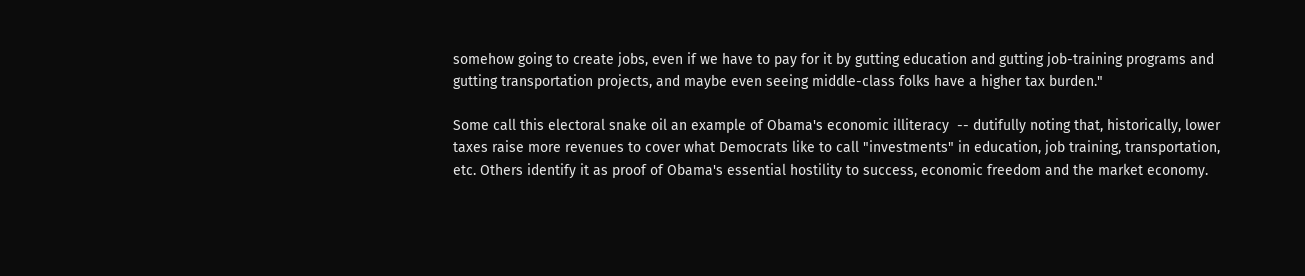somehow going to create jobs, even if we have to pay for it by gutting education and gutting job-training programs and gutting transportation projects, and maybe even seeing middle-class folks have a higher tax burden."

Some call this electoral snake oil an example of Obama's economic illiteracy  -- dutifully noting that, historically, lower taxes raise more revenues to cover what Democrats like to call "investments" in education, job training, transportation, etc. Others identify it as proof of Obama's essential hostility to success, economic freedom and the market economy.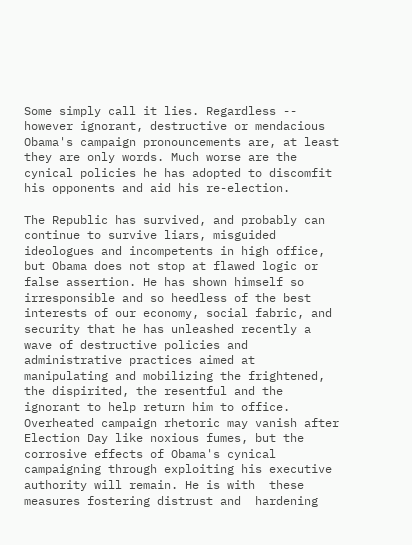Some simply call it lies. Regardless -- however ignorant, destructive or mendacious Obama's campaign pronouncements are, at least they are only words. Much worse are the cynical policies he has adopted to discomfit his opponents and aid his re-election.

The Republic has survived, and probably can continue to survive liars, misguided ideologues and incompetents in high office, but Obama does not stop at flawed logic or false assertion. He has shown himself so irresponsible and so heedless of the best interests of our economy, social fabric, and security that he has unleashed recently a wave of destructive policies and administrative practices aimed at manipulating and mobilizing the frightened, the dispirited, the resentful and the ignorant to help return him to office. Overheated campaign rhetoric may vanish after Election Day like noxious fumes, but the corrosive effects of Obama's cynical campaigning through exploiting his executive authority will remain. He is with  these measures fostering distrust and  hardening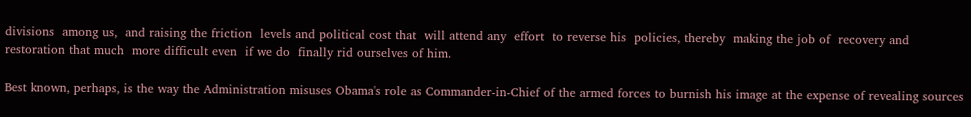divisions  among us,  and raising the friction  levels and political cost that  will attend any  effort  to reverse his  policies, thereby  making the job of  recovery and restoration that much  more difficult even  if we do  finally rid ourselves of him.

Best known, perhaps, is the way the Administration misuses Obama's role as Commander-in-Chief of the armed forces to burnish his image at the expense of revealing sources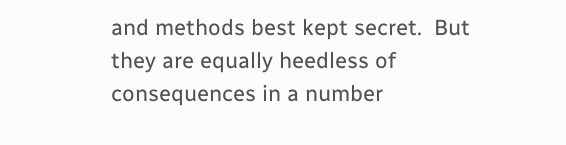and methods best kept secret.  But they are equally heedless of consequences in a number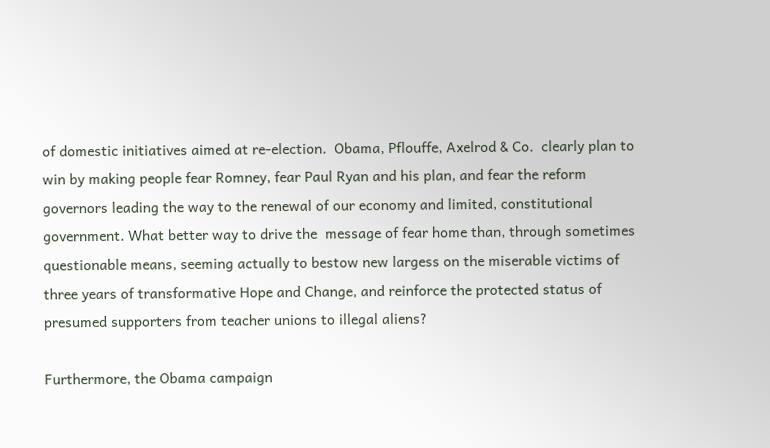of domestic initiatives aimed at re-election.  Obama, Pflouffe, Axelrod & Co.  clearly plan to win by making people fear Romney, fear Paul Ryan and his plan, and fear the reform governors leading the way to the renewal of our economy and limited, constitutional government. What better way to drive the  message of fear home than, through sometimes questionable means, seeming actually to bestow new largess on the miserable victims of three years of transformative Hope and Change, and reinforce the protected status of presumed supporters from teacher unions to illegal aliens?

Furthermore, the Obama campaign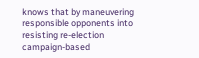knows that by maneuvering responsible opponents into resisting re-election campaign-based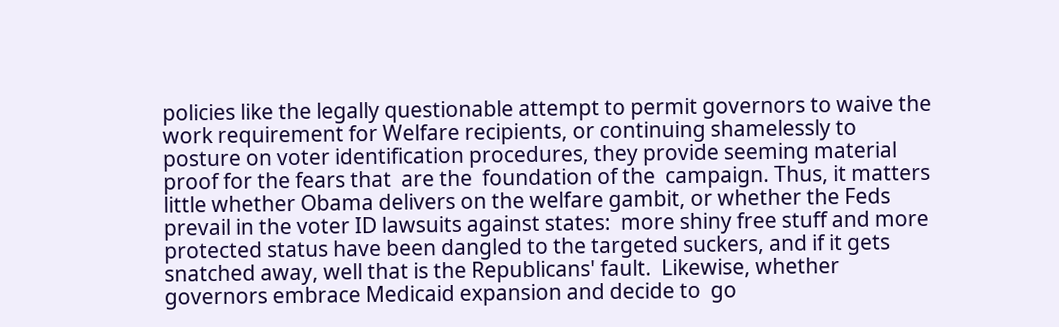policies like the legally questionable attempt to permit governors to waive the work requirement for Welfare recipients, or continuing shamelessly to posture on voter identification procedures, they provide seeming material proof for the fears that  are the  foundation of the  campaign. Thus, it matters little whether Obama delivers on the welfare gambit, or whether the Feds prevail in the voter ID lawsuits against states:  more shiny free stuff and more protected status have been dangled to the targeted suckers, and if it gets snatched away, well that is the Republicans' fault.  Likewise, whether governors embrace Medicaid expansion and decide to  go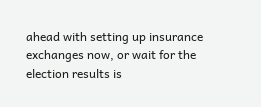ahead with setting up insurance exchanges now, or wait for the election results is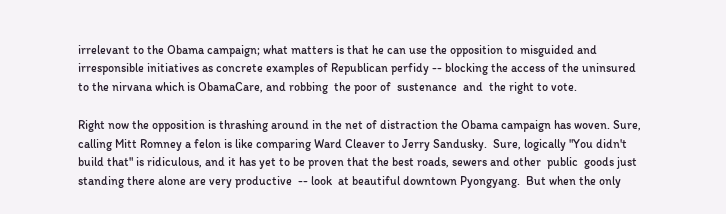irrelevant to the Obama campaign; what matters is that he can use the opposition to misguided and irresponsible initiatives as concrete examples of Republican perfidy -- blocking the access of the uninsured to the nirvana which is ObamaCare, and robbing  the poor of  sustenance  and  the right to vote.

Right now the opposition is thrashing around in the net of distraction the Obama campaign has woven. Sure, calling Mitt Romney a felon is like comparing Ward Cleaver to Jerry Sandusky.  Sure, logically "You didn't build that" is ridiculous, and it has yet to be proven that the best roads, sewers and other  public  goods just  standing there alone are very productive  -- look  at beautiful downtown Pyongyang.  But when the only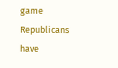game Republicans have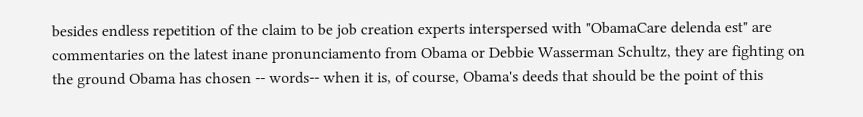besides endless repetition of the claim to be job creation experts interspersed with "ObamaCare delenda est" are commentaries on the latest inane pronunciamento from Obama or Debbie Wasserman Schultz, they are fighting on the ground Obama has chosen -- words-- when it is, of course, Obama's deeds that should be the point of this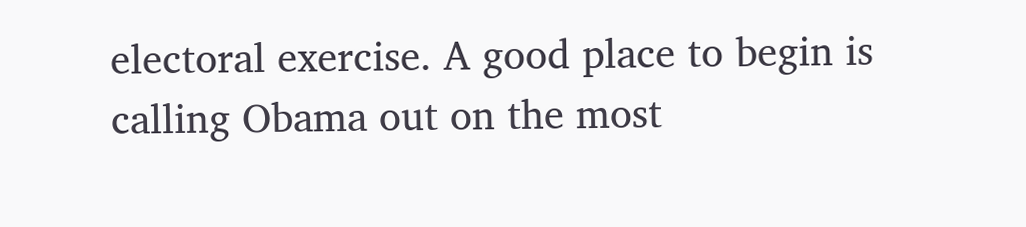electoral exercise. A good place to begin is calling Obama out on the most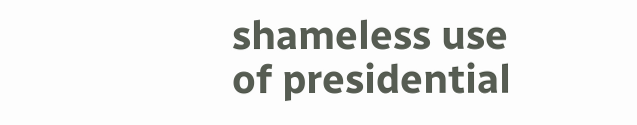shameless use of presidential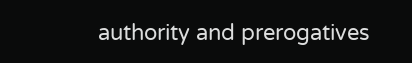authority and prerogatives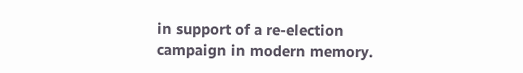in support of a re-election campaign in modern memory.